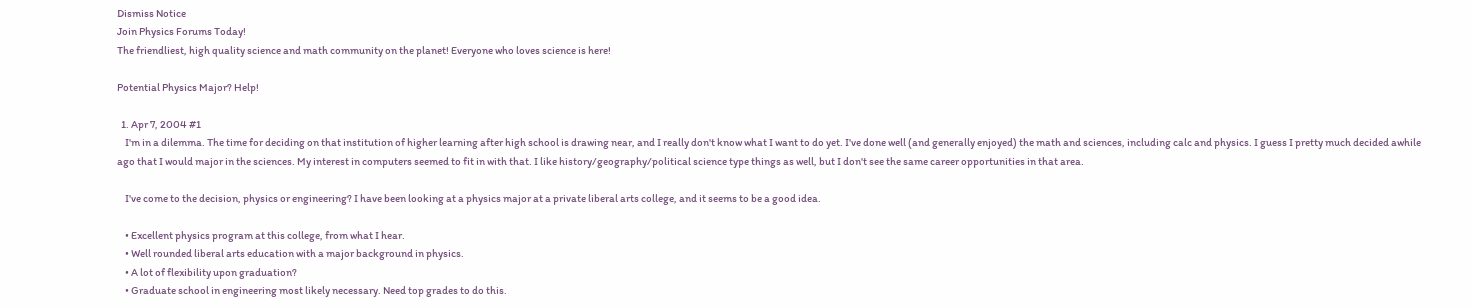Dismiss Notice
Join Physics Forums Today!
The friendliest, high quality science and math community on the planet! Everyone who loves science is here!

Potential Physics Major? Help!

  1. Apr 7, 2004 #1
    I'm in a dilemma. The time for deciding on that institution of higher learning after high school is drawing near, and I really don't know what I want to do yet. I've done well (and generally enjoyed) the math and sciences, including calc and physics. I guess I pretty much decided awhile ago that I would major in the sciences. My interest in computers seemed to fit in with that. I like history/geography/political science type things as well, but I don't see the same career opportunities in that area.

    I've come to the decision, physics or engineering? I have been looking at a physics major at a private liberal arts college, and it seems to be a good idea.

    • Excellent physics program at this college, from what I hear.
    • Well rounded liberal arts education with a major background in physics.
    • A lot of flexibility upon graduation?
    • Graduate school in engineering most likely necessary. Need top grades to do this.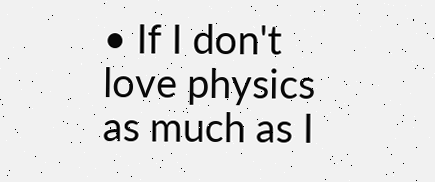• If I don't love physics as much as I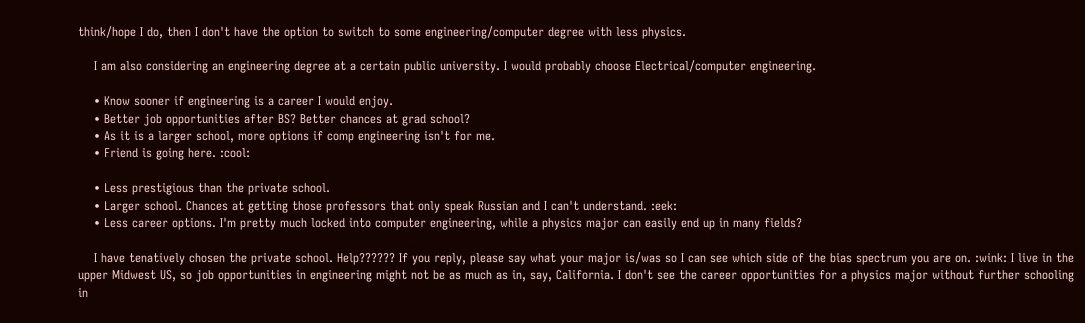think/hope I do, then I don't have the option to switch to some engineering/computer degree with less physics.

    I am also considering an engineering degree at a certain public university. I would probably choose Electrical/computer engineering.

    • Know sooner if engineering is a career I would enjoy.
    • Better job opportunities after BS? Better chances at grad school?
    • As it is a larger school, more options if comp engineering isn't for me.
    • Friend is going here. :cool:

    • Less prestigious than the private school.
    • Larger school. Chances at getting those professors that only speak Russian and I can't understand. :eek:
    • Less career options. I'm pretty much locked into computer engineering, while a physics major can easily end up in many fields?

    I have tenatively chosen the private school. Help?????? If you reply, please say what your major is/was so I can see which side of the bias spectrum you are on. :wink: I live in the upper Midwest US, so job opportunities in engineering might not be as much as in, say, California. I don't see the career opportunities for a physics major without further schooling in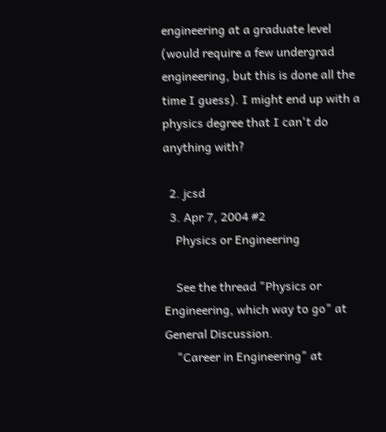engineering at a graduate level (would require a few undergrad engineering, but this is done all the time I guess). I might end up with a physics degree that I can't do anything with?

  2. jcsd
  3. Apr 7, 2004 #2
    Physics or Engineering

    See the thread "Physics or Engineering, which way to go" at General Discussion.
    "Career in Engineering" at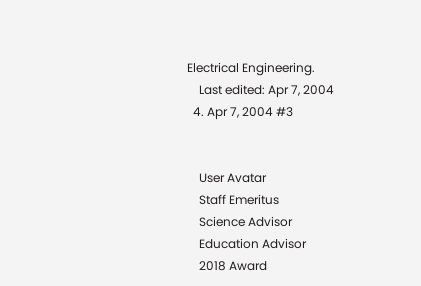Electrical Engineering.
    Last edited: Apr 7, 2004
  4. Apr 7, 2004 #3


    User Avatar
    Staff Emeritus
    Science Advisor
    Education Advisor
    2018 Award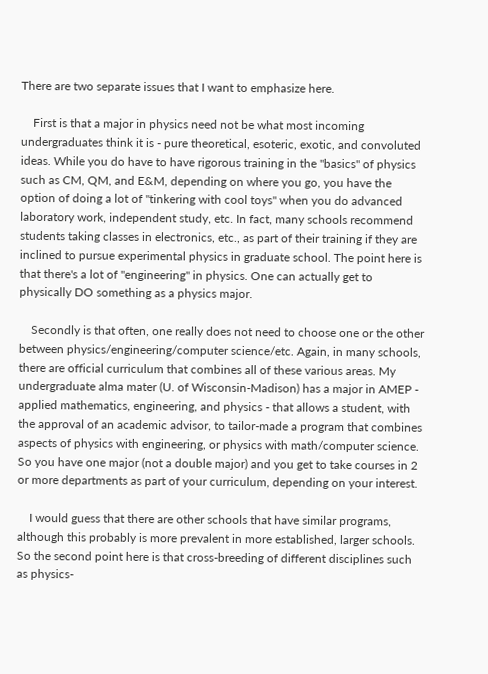There are two separate issues that I want to emphasize here.

    First is that a major in physics need not be what most incoming undergraduates think it is - pure theoretical, esoteric, exotic, and convoluted ideas. While you do have to have rigorous training in the "basics" of physics such as CM, QM, and E&M, depending on where you go, you have the option of doing a lot of "tinkering with cool toys" when you do advanced laboratory work, independent study, etc. In fact, many schools recommend students taking classes in electronics, etc., as part of their training if they are inclined to pursue experimental physics in graduate school. The point here is that there's a lot of "engineering" in physics. One can actually get to physically DO something as a physics major.

    Secondly is that often, one really does not need to choose one or the other between physics/engineering/computer science/etc. Again, in many schools, there are official curriculum that combines all of these various areas. My undergraduate alma mater (U. of Wisconsin-Madison) has a major in AMEP - applied mathematics, engineering, and physics - that allows a student, with the approval of an academic advisor, to tailor-made a program that combines aspects of physics with engineering, or physics with math/computer science. So you have one major (not a double major) and you get to take courses in 2 or more departments as part of your curriculum, depending on your interest.

    I would guess that there are other schools that have similar programs, although this probably is more prevalent in more established, larger schools. So the second point here is that cross-breeding of different disciplines such as physics-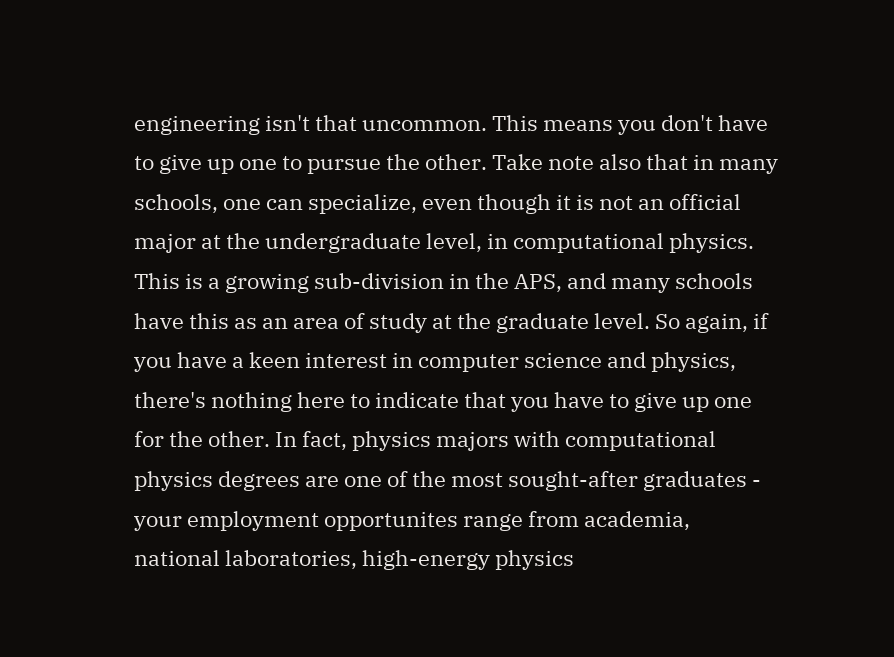engineering isn't that uncommon. This means you don't have to give up one to pursue the other. Take note also that in many schools, one can specialize, even though it is not an official major at the undergraduate level, in computational physics. This is a growing sub-division in the APS, and many schools have this as an area of study at the graduate level. So again, if you have a keen interest in computer science and physics, there's nothing here to indicate that you have to give up one for the other. In fact, physics majors with computational physics degrees are one of the most sought-after graduates - your employment opportunites range from academia, national laboratories, high-energy physics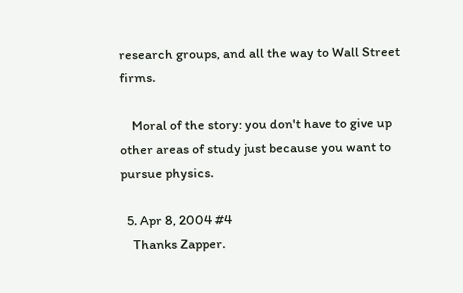research groups, and all the way to Wall Street firms.

    Moral of the story: you don't have to give up other areas of study just because you want to pursue physics.

  5. Apr 8, 2004 #4
    Thanks Zapper.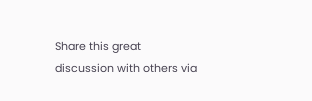Share this great discussion with others via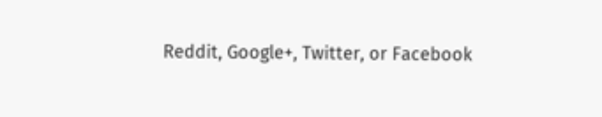Reddit, Google+, Twitter, or Facebook